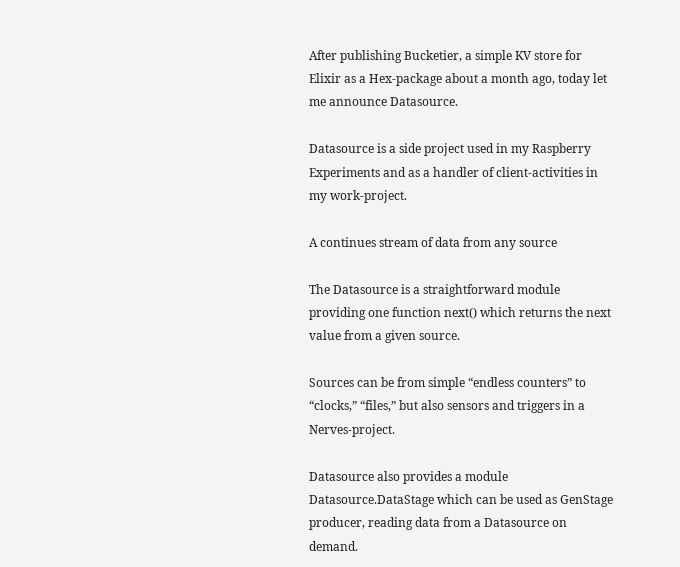After publishing Bucketier, a simple KV store for Elixir as a Hex-package about a month ago, today let me announce Datasource.

Datasource is a side project used in my Raspberry Experiments and as a handler of client-activities in my work-project.

A continues stream of data from any source

The Datasource is a straightforward module providing one function next() which returns the next value from a given source.

Sources can be from simple “endless counters” to “clocks,” “files,” but also sensors and triggers in a Nerves-project.

Datasource also provides a module Datasource.DataStage which can be used as GenStage producer, reading data from a Datasource on demand.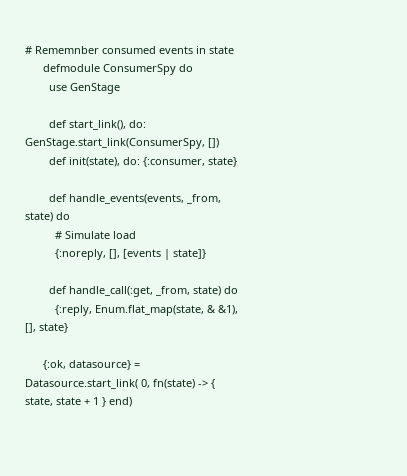# Rememnber consumed events in state
      defmodule ConsumerSpy do
        use GenStage

        def start_link(), do: GenStage.start_link(ConsumerSpy, [])
        def init(state), do: {:consumer, state}

        def handle_events(events, _from, state) do
          # Simulate load
          {:noreply, [], [events | state]}

        def handle_call(:get, _from, state) do
          {:reply, Enum.flat_map(state, & &1), [], state}

      {:ok, datasource} = Datasource.start_link( 0, fn(state) -> { state, state + 1 } end)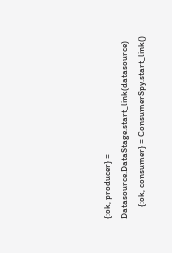{:ok, producer} = Datasource.DataStage.start_link(datasource)
      {:ok, consumer} = ConsumerSpy.start_link()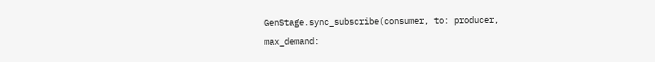GenStage.sync_subscribe(consumer, to: producer, max_demand: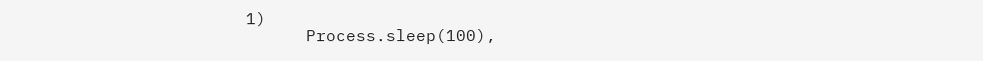1)
      Process.sleep(100),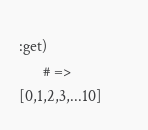:get)
      # => [0,1,2,3,...10]